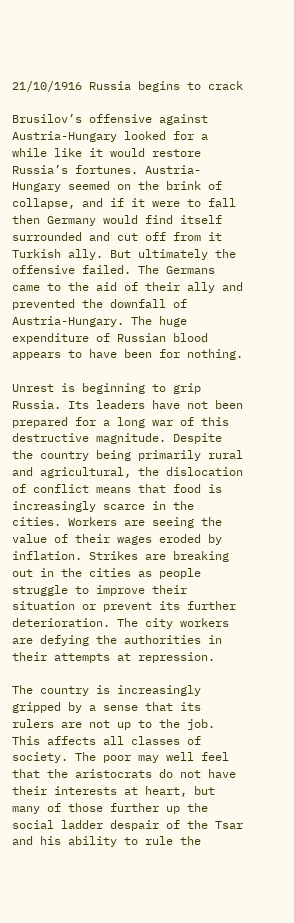21/10/1916 Russia begins to crack

Brusilov’s offensive against Austria-Hungary looked for a while like it would restore Russia’s fortunes. Austria-Hungary seemed on the brink of collapse, and if it were to fall then Germany would find itself surrounded and cut off from it Turkish ally. But ultimately the offensive failed. The Germans came to the aid of their ally and prevented the downfall of Austria-Hungary. The huge expenditure of Russian blood appears to have been for nothing.

Unrest is beginning to grip Russia. Its leaders have not been prepared for a long war of this destructive magnitude. Despite the country being primarily rural and agricultural, the dislocation of conflict means that food is increasingly scarce in the cities. Workers are seeing the value of their wages eroded by inflation. Strikes are breaking out in the cities as people struggle to improve their situation or prevent its further deterioration. The city workers are defying the authorities in their attempts at repression.

The country is increasingly gripped by a sense that its rulers are not up to the job. This affects all classes of society. The poor may well feel that the aristocrats do not have their interests at heart, but many of those further up the social ladder despair of the Tsar and his ability to rule the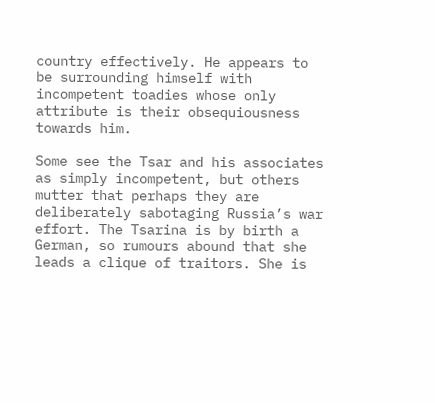country effectively. He appears to be surrounding himself with incompetent toadies whose only attribute is their obsequiousness towards him.

Some see the Tsar and his associates as simply incompetent, but others mutter that perhaps they are deliberately sabotaging Russia’s war effort. The Tsarina is by birth a German, so rumours abound that she leads a clique of traitors. She is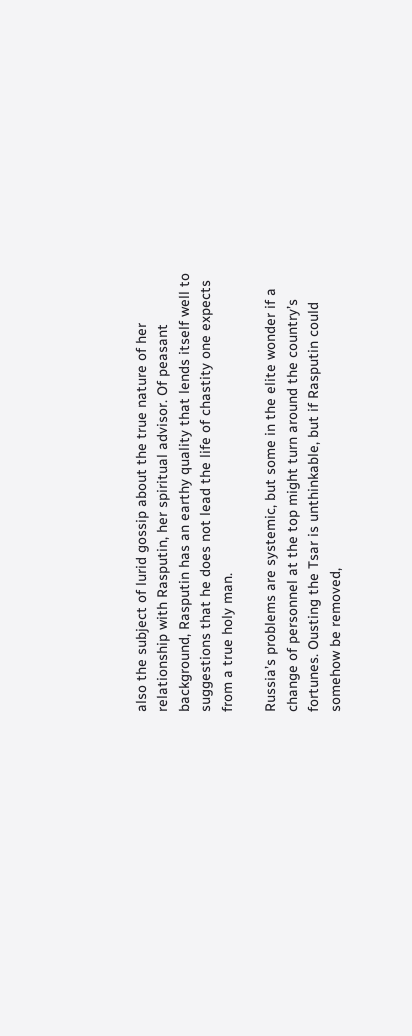also the subject of lurid gossip about the true nature of her relationship with Rasputin, her spiritual advisor. Of peasant background, Rasputin has an earthy quality that lends itself well to suggestions that he does not lead the life of chastity one expects from a true holy man.

Russia’s problems are systemic, but some in the elite wonder if a change of personnel at the top might turn around the country’s fortunes. Ousting the Tsar is unthinkable, but if Rasputin could somehow be removed,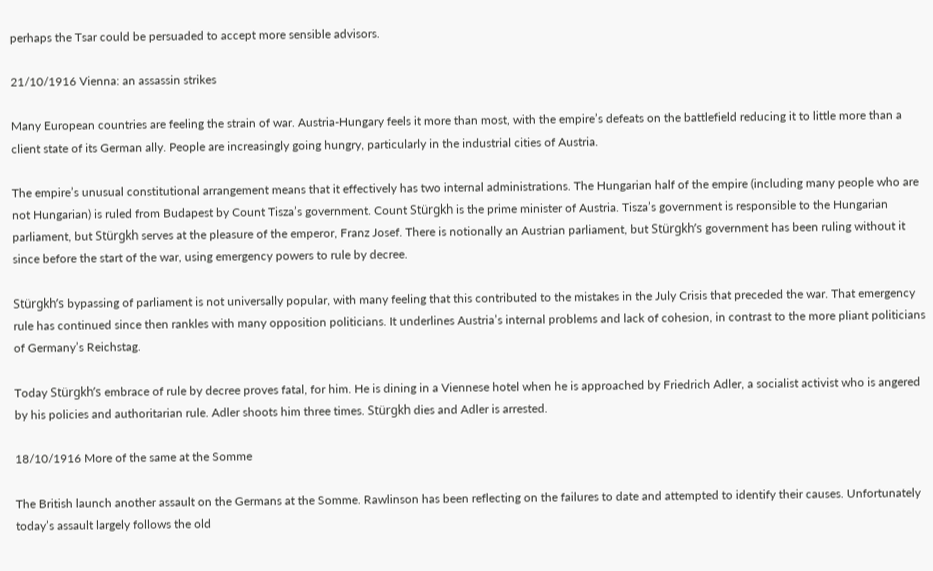perhaps the Tsar could be persuaded to accept more sensible advisors.

21/10/1916 Vienna: an assassin strikes

Many European countries are feeling the strain of war. Austria-Hungary feels it more than most, with the empire’s defeats on the battlefield reducing it to little more than a client state of its German ally. People are increasingly going hungry, particularly in the industrial cities of Austria.

The empire’s unusual constitutional arrangement means that it effectively has two internal administrations. The Hungarian half of the empire (including many people who are not Hungarian) is ruled from Budapest by Count Tisza’s government. Count Stürgkh is the prime minister of Austria. Tisza’s government is responsible to the Hungarian parliament, but Stürgkh serves at the pleasure of the emperor, Franz Josef. There is notionally an Austrian parliament, but Stürgkh’s government has been ruling without it since before the start of the war, using emergency powers to rule by decree.

Stürgkh’s bypassing of parliament is not universally popular, with many feeling that this contributed to the mistakes in the July Crisis that preceded the war. That emergency rule has continued since then rankles with many opposition politicians. It underlines Austria’s internal problems and lack of cohesion, in contrast to the more pliant politicians of Germany’s Reichstag.

Today Stürgkh’s embrace of rule by decree proves fatal, for him. He is dining in a Viennese hotel when he is approached by Friedrich Adler, a socialist activist who is angered by his policies and authoritarian rule. Adler shoots him three times. Stürgkh dies and Adler is arrested.

18/10/1916 More of the same at the Somme

The British launch another assault on the Germans at the Somme. Rawlinson has been reflecting on the failures to date and attempted to identify their causes. Unfortunately today’s assault largely follows the old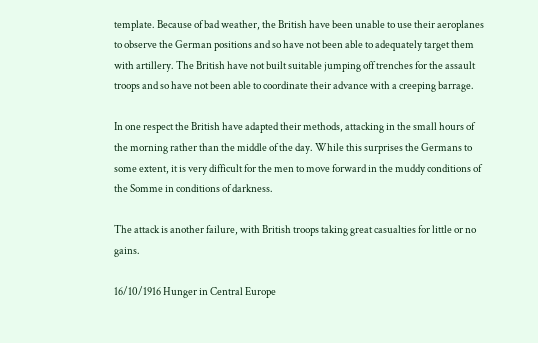template. Because of bad weather, the British have been unable to use their aeroplanes to observe the German positions and so have not been able to adequately target them with artillery. The British have not built suitable jumping off trenches for the assault troops and so have not been able to coordinate their advance with a creeping barrage.

In one respect the British have adapted their methods, attacking in the small hours of the morning rather than the middle of the day. While this surprises the Germans to some extent, it is very difficult for the men to move forward in the muddy conditions of the Somme in conditions of darkness.

The attack is another failure, with British troops taking great casualties for little or no gains.

16/10/1916 Hunger in Central Europe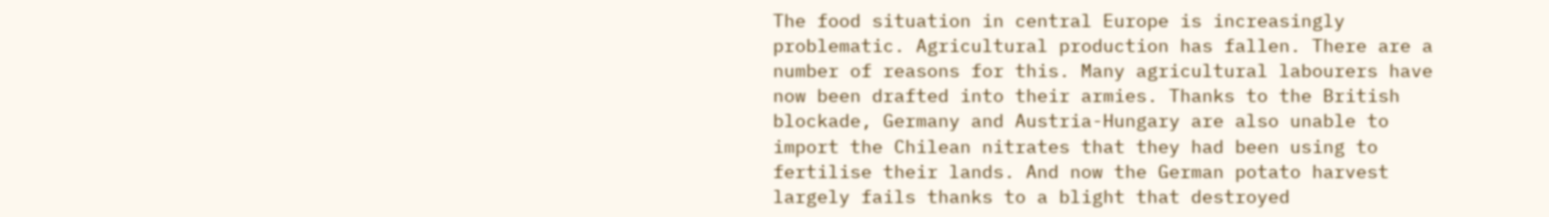The food situation in central Europe is increasingly problematic. Agricultural production has fallen. There are a number of reasons for this. Many agricultural labourers have now been drafted into their armies. Thanks to the British blockade, Germany and Austria-Hungary are also unable to import the Chilean nitrates that they had been using to fertilise their lands. And now the German potato harvest largely fails thanks to a blight that destroyed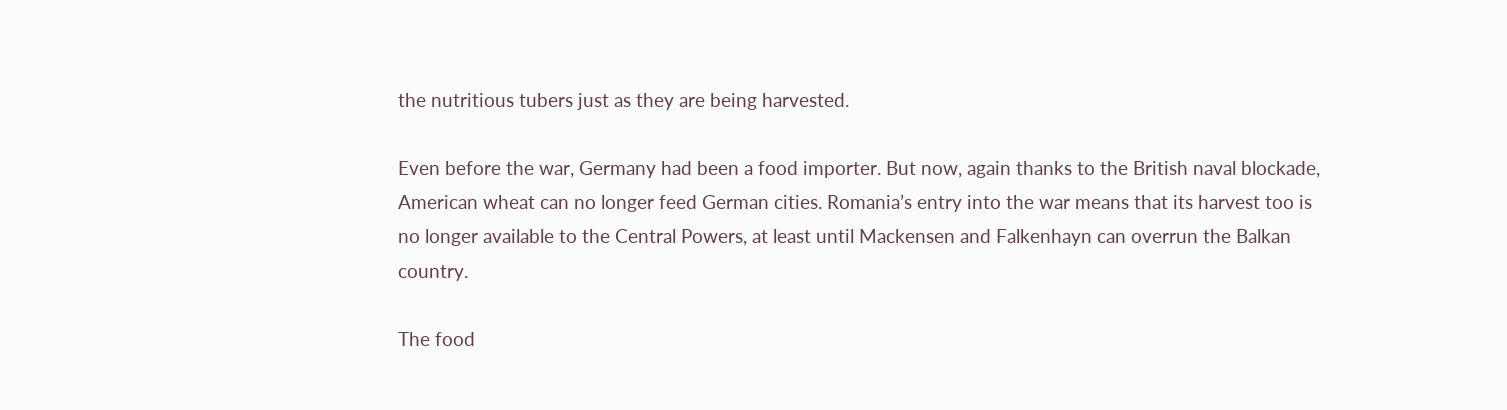the nutritious tubers just as they are being harvested.

Even before the war, Germany had been a food importer. But now, again thanks to the British naval blockade, American wheat can no longer feed German cities. Romania’s entry into the war means that its harvest too is no longer available to the Central Powers, at least until Mackensen and Falkenhayn can overrun the Balkan country.

The food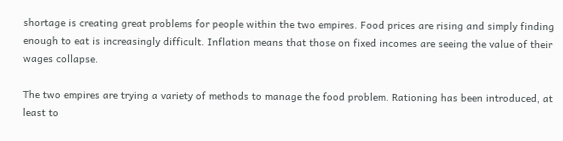shortage is creating great problems for people within the two empires. Food prices are rising and simply finding enough to eat is increasingly difficult. Inflation means that those on fixed incomes are seeing the value of their wages collapse.

The two empires are trying a variety of methods to manage the food problem. Rationing has been introduced, at least to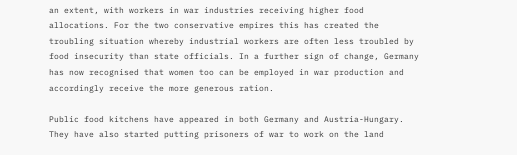an extent, with workers in war industries receiving higher food allocations. For the two conservative empires this has created the troubling situation whereby industrial workers are often less troubled by food insecurity than state officials. In a further sign of change, Germany has now recognised that women too can be employed in war production and accordingly receive the more generous ration.

Public food kitchens have appeared in both Germany and Austria-Hungary. They have also started putting prisoners of war to work on the land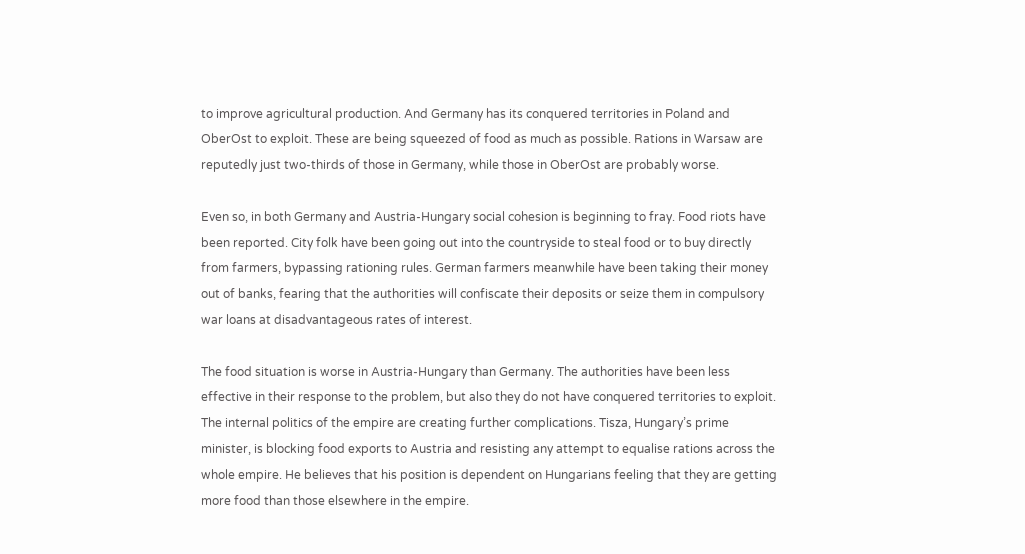to improve agricultural production. And Germany has its conquered territories in Poland and OberOst to exploit. These are being squeezed of food as much as possible. Rations in Warsaw are reputedly just two-thirds of those in Germany, while those in OberOst are probably worse.

Even so, in both Germany and Austria-Hungary social cohesion is beginning to fray. Food riots have been reported. City folk have been going out into the countryside to steal food or to buy directly from farmers, bypassing rationing rules. German farmers meanwhile have been taking their money out of banks, fearing that the authorities will confiscate their deposits or seize them in compulsory war loans at disadvantageous rates of interest.

The food situation is worse in Austria-Hungary than Germany. The authorities have been less effective in their response to the problem, but also they do not have conquered territories to exploit. The internal politics of the empire are creating further complications. Tisza, Hungary’s prime minister, is blocking food exports to Austria and resisting any attempt to equalise rations across the whole empire. He believes that his position is dependent on Hungarians feeling that they are getting more food than those elsewhere in the empire.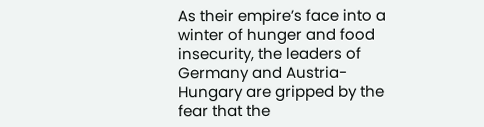As their empire’s face into a winter of hunger and food insecurity, the leaders of Germany and Austria-Hungary are gripped by the fear that the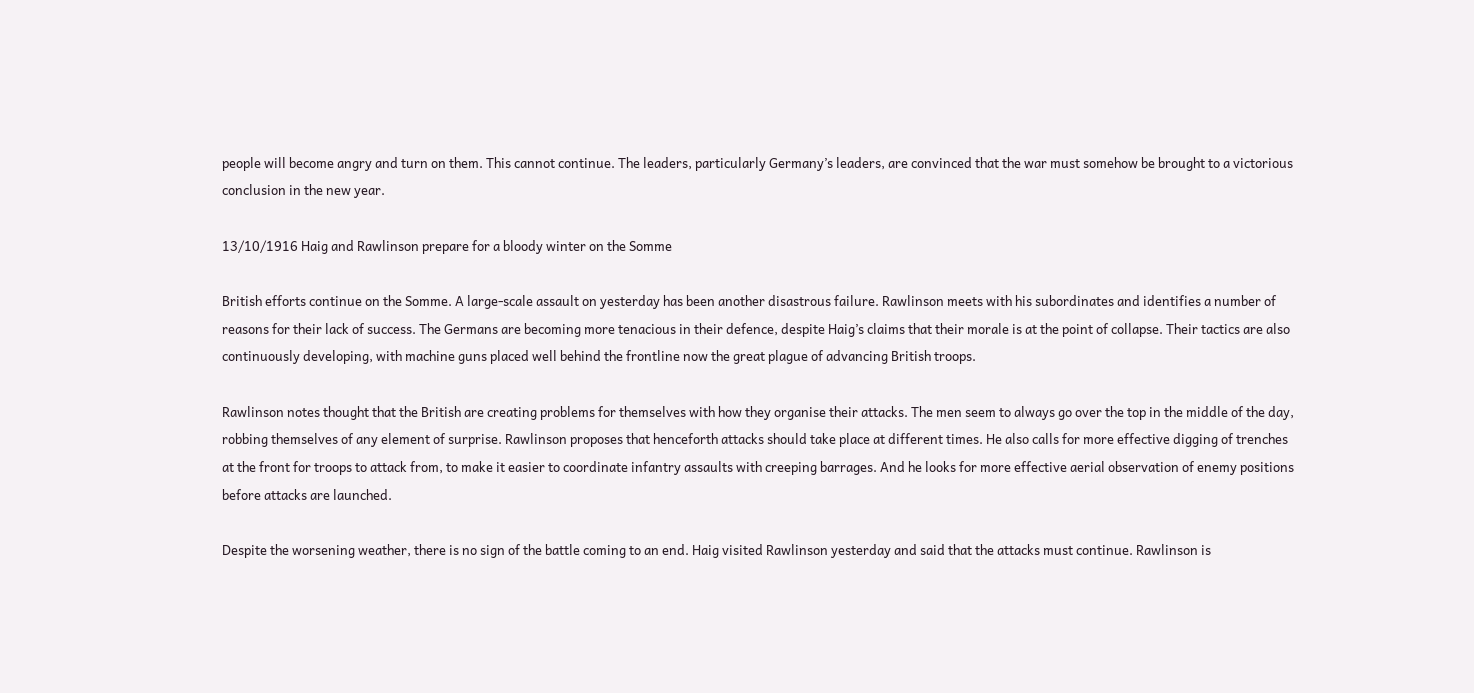people will become angry and turn on them. This cannot continue. The leaders, particularly Germany’s leaders, are convinced that the war must somehow be brought to a victorious conclusion in the new year.

13/10/1916 Haig and Rawlinson prepare for a bloody winter on the Somme

British efforts continue on the Somme. A large-scale assault on yesterday has been another disastrous failure. Rawlinson meets with his subordinates and identifies a number of reasons for their lack of success. The Germans are becoming more tenacious in their defence, despite Haig’s claims that their morale is at the point of collapse. Their tactics are also continuously developing, with machine guns placed well behind the frontline now the great plague of advancing British troops.

Rawlinson notes thought that the British are creating problems for themselves with how they organise their attacks. The men seem to always go over the top in the middle of the day, robbing themselves of any element of surprise. Rawlinson proposes that henceforth attacks should take place at different times. He also calls for more effective digging of trenches at the front for troops to attack from, to make it easier to coordinate infantry assaults with creeping barrages. And he looks for more effective aerial observation of enemy positions before attacks are launched.

Despite the worsening weather, there is no sign of the battle coming to an end. Haig visited Rawlinson yesterday and said that the attacks must continue. Rawlinson is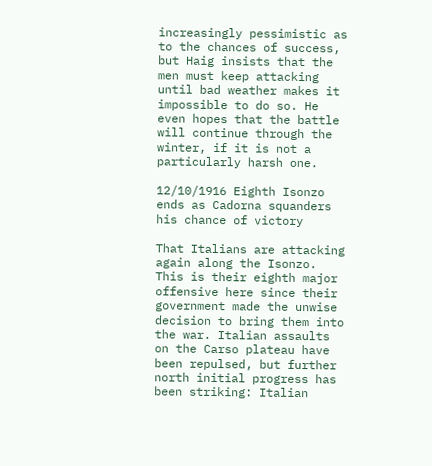increasingly pessimistic as to the chances of success, but Haig insists that the men must keep attacking until bad weather makes it impossible to do so. He even hopes that the battle will continue through the winter, if it is not a particularly harsh one.

12/10/1916 Eighth Isonzo ends as Cadorna squanders his chance of victory

That Italians are attacking again along the Isonzo. This is their eighth major offensive here since their government made the unwise decision to bring them into the war. Italian assaults on the Carso plateau have been repulsed, but further north initial progress has been striking: Italian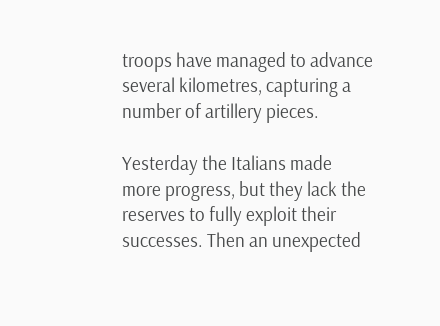troops have managed to advance several kilometres, capturing a number of artillery pieces.

Yesterday the Italians made more progress, but they lack the reserves to fully exploit their successes. Then an unexpected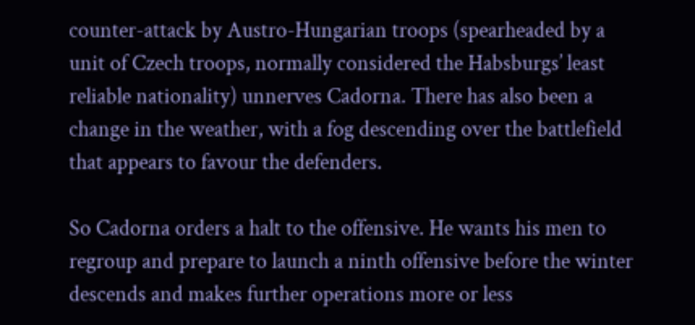counter-attack by Austro-Hungarian troops (spearheaded by a unit of Czech troops, normally considered the Habsburgs’ least reliable nationality) unnerves Cadorna. There has also been a change in the weather, with a fog descending over the battlefield that appears to favour the defenders.

So Cadorna orders a halt to the offensive. He wants his men to regroup and prepare to launch a ninth offensive before the winter descends and makes further operations more or less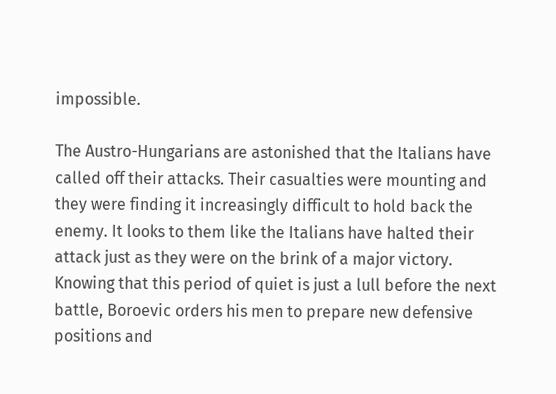impossible.

The Austro-Hungarians are astonished that the Italians have called off their attacks. Their casualties were mounting and they were finding it increasingly difficult to hold back the enemy. It looks to them like the Italians have halted their attack just as they were on the brink of a major victory. Knowing that this period of quiet is just a lull before the next battle, Boroevic orders his men to prepare new defensive positions and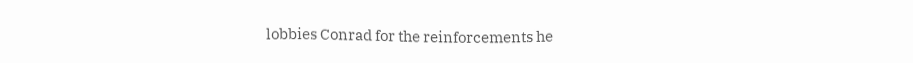lobbies Conrad for the reinforcements he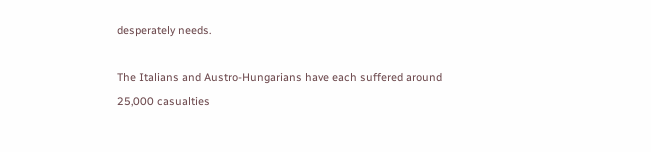desperately needs.

The Italians and Austro-Hungarians have each suffered around 25,000 casualties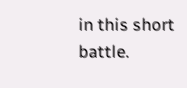in this short battle.